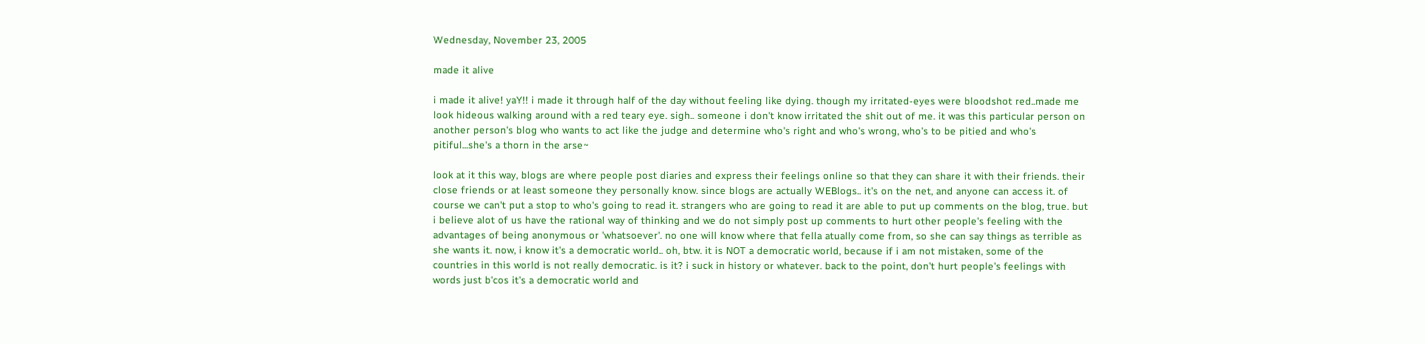Wednesday, November 23, 2005

made it alive

i made it alive! yaY!! i made it through half of the day without feeling like dying. though my irritated-eyes were bloodshot red..made me look hideous walking around with a red teary eye. sigh.. someone i don't know irritated the shit out of me. it was this particular person on another person's blog who wants to act like the judge and determine who's right and who's wrong, who's to be pitied and who's pitiful...she's a thorn in the arse~

look at it this way, blogs are where people post diaries and express their feelings online so that they can share it with their friends. their close friends or at least someone they personally know. since blogs are actually WEBlogs.. it's on the net, and anyone can access it. of course we can't put a stop to who's going to read it. strangers who are going to read it are able to put up comments on the blog, true. but i believe alot of us have the rational way of thinking and we do not simply post up comments to hurt other people's feeling with the advantages of being anonymous or 'whatsoever'. no one will know where that fella atually come from, so she can say things as terrible as she wants it. now, i know it's a democratic world.. oh, btw. it is NOT a democratic world, because if i am not mistaken, some of the countries in this world is not really democratic. is it? i suck in history or whatever. back to the point, don't hurt people's feelings with words just b'cos it's a democratic world and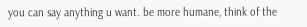you can say anything u want. be more humane, think of the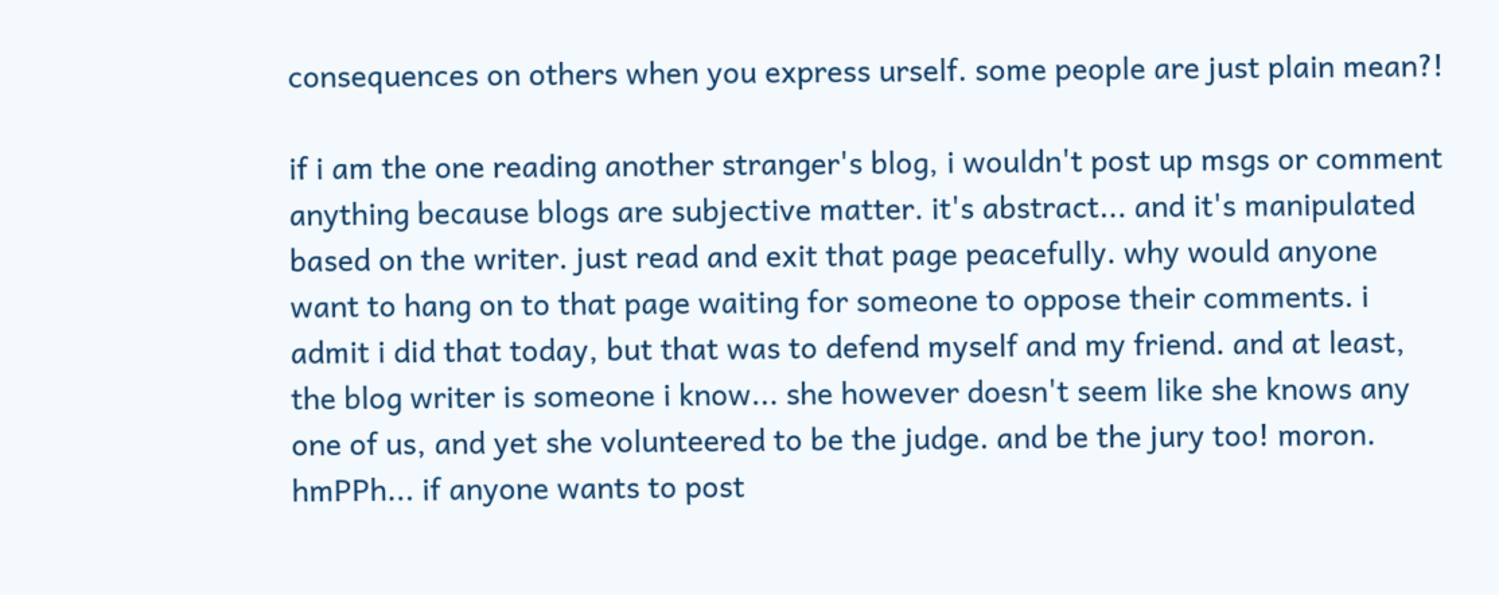consequences on others when you express urself. some people are just plain mean?!

if i am the one reading another stranger's blog, i wouldn't post up msgs or comment anything because blogs are subjective matter. it's abstract... and it's manipulated based on the writer. just read and exit that page peacefully. why would anyone want to hang on to that page waiting for someone to oppose their comments. i admit i did that today, but that was to defend myself and my friend. and at least, the blog writer is someone i know... she however doesn't seem like she knows any one of us, and yet she volunteered to be the judge. and be the jury too! moron. hmPPh... if anyone wants to post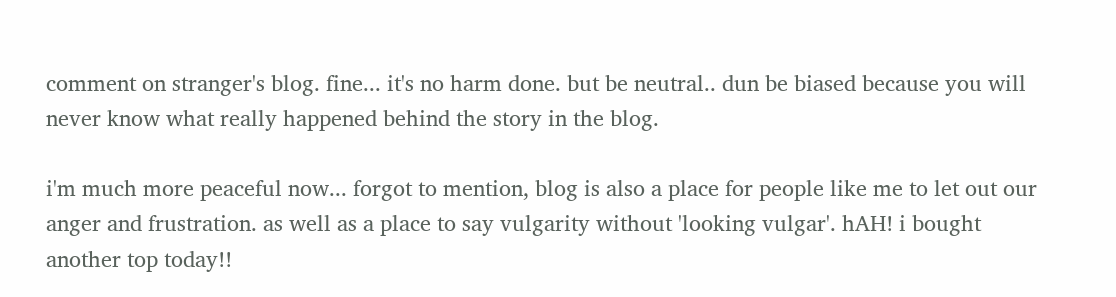comment on stranger's blog. fine... it's no harm done. but be neutral.. dun be biased because you will never know what really happened behind the story in the blog.

i'm much more peaceful now... forgot to mention, blog is also a place for people like me to let out our anger and frustration. as well as a place to say vulgarity without 'looking vulgar'. hAH! i bought another top today!!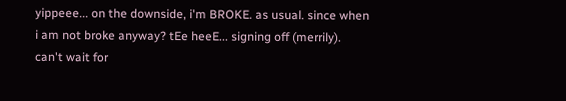yippeee... on the downside, i'm BROKE. as usual. since when i am not broke anyway? tEe heeE... signing off (merrily). can't wait for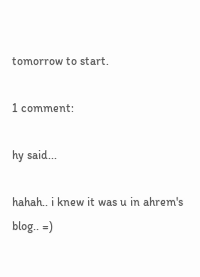tomorrow to start.

1 comment:

hy said...

hahah.. i knew it was u in ahrem's blog.. =)